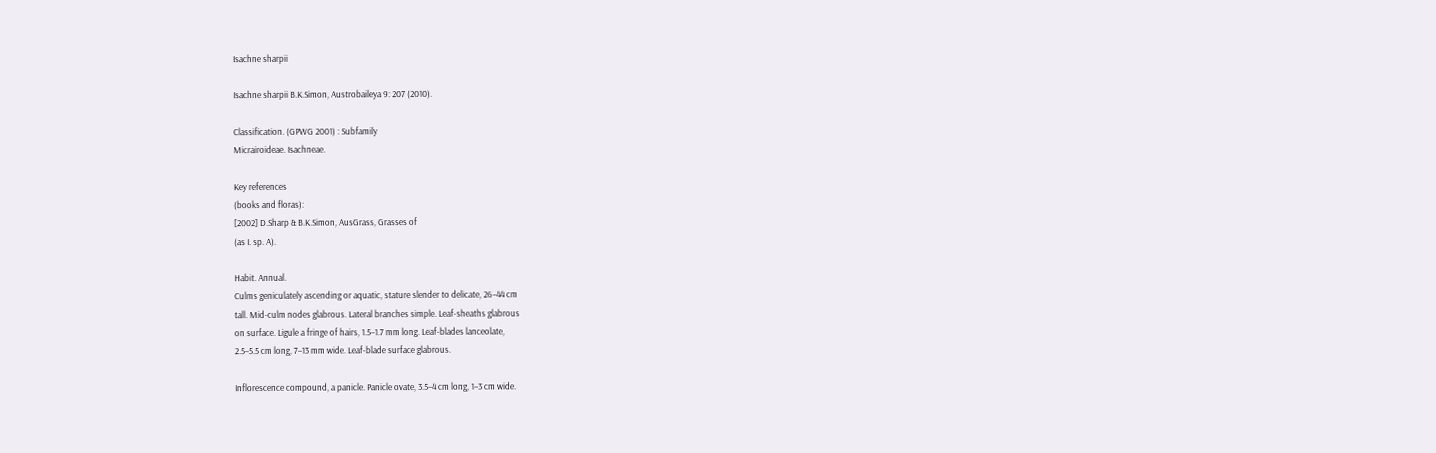Isachne sharpii

Isachne sharpii B.K.Simon, Austrobaileya 9: 207 (2010).

Classification. (GPWG 2001) : Subfamily
Micrairoideae. Isachneae.

Key references
(books and floras):
[2002] D.Sharp & B.K.Simon, AusGrass, Grasses of
(as I. sp. A).

Habit. Annual.
Culms geniculately ascending or aquatic, stature slender to delicate, 26–44 cm
tall. Mid-culm nodes glabrous. Lateral branches simple. Leaf-sheaths glabrous
on surface. Ligule a fringe of hairs, 1.5–1.7 mm long. Leaf-blades lanceolate,
2.5–5.5 cm long, 7–13 mm wide. Leaf-blade surface glabrous.

Inflorescence compound, a panicle. Panicle ovate, 3.5–4 cm long, 1–3 cm wide.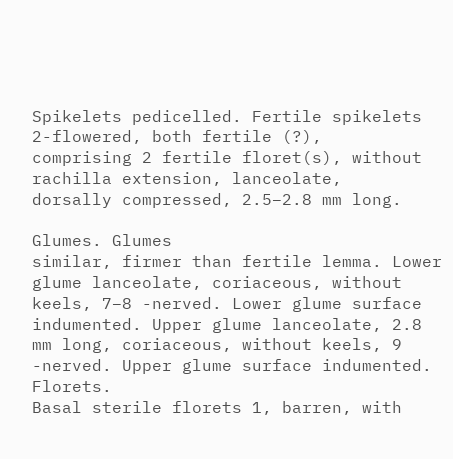Spikelets pedicelled. Fertile spikelets 2-flowered, both fertile (?),
comprising 2 fertile floret(s), without rachilla extension, lanceolate,
dorsally compressed, 2.5–2.8 mm long.

Glumes. Glumes
similar, firmer than fertile lemma. Lower glume lanceolate, coriaceous, without
keels, 7–8 -nerved. Lower glume surface indumented. Upper glume lanceolate, 2.8
mm long, coriaceous, without keels, 9 -nerved. Upper glume surface indumented. Florets.
Basal sterile florets 1, barren, with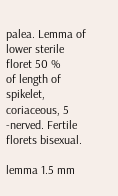palea. Lemma of lower sterile floret 50 %
of length of spikelet, coriaceous, 5 -nerved. Fertile florets bisexual.

lemma 1.5 mm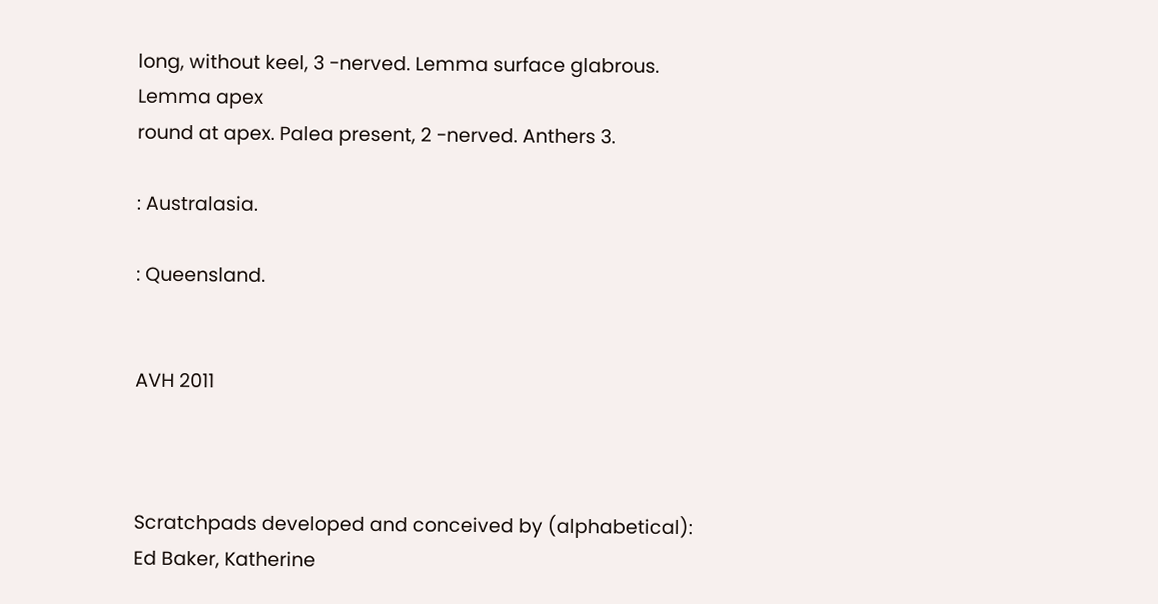long, without keel, 3 -nerved. Lemma surface glabrous. Lemma apex
round at apex. Palea present, 2 -nerved. Anthers 3.

: Australasia.

: Queensland.


AVH 2011



Scratchpads developed and conceived by (alphabetical): Ed Baker, Katherine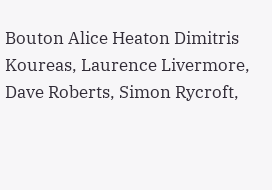Bouton Alice Heaton Dimitris Koureas, Laurence Livermore, Dave Roberts, Simon Rycroft,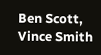Ben Scott, Vince Smith